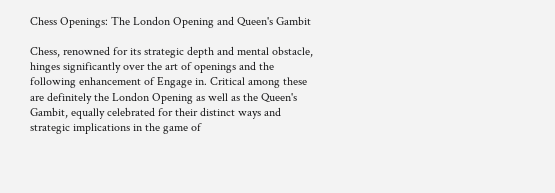Chess Openings: The London Opening and Queen's Gambit

Chess, renowned for its strategic depth and mental obstacle, hinges significantly over the art of openings and the following enhancement of Engage in. Critical among these are definitely the London Opening as well as the Queen's Gambit, equally celebrated for their distinct ways and strategic implications in the game of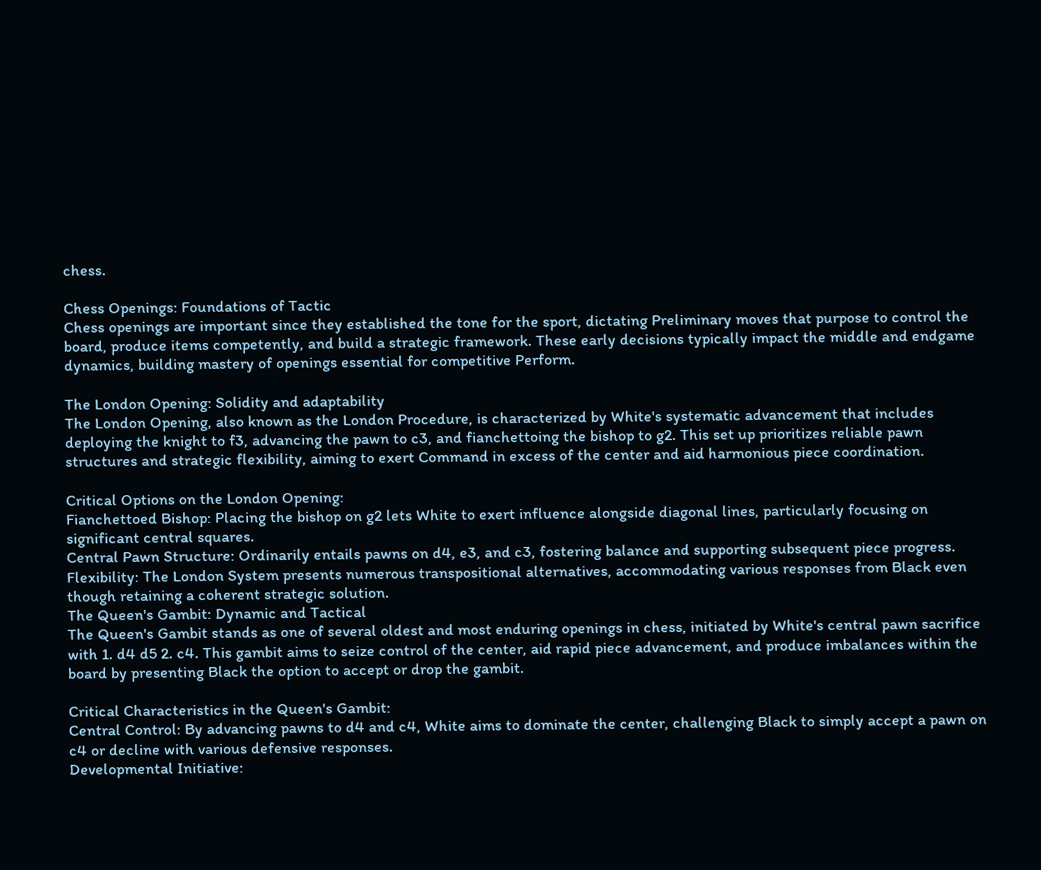chess.

Chess Openings: Foundations of Tactic
Chess openings are important since they established the tone for the sport, dictating Preliminary moves that purpose to control the board, produce items competently, and build a strategic framework. These early decisions typically impact the middle and endgame dynamics, building mastery of openings essential for competitive Perform.

The London Opening: Solidity and adaptability
The London Opening, also known as the London Procedure, is characterized by White's systematic advancement that includes deploying the knight to f3, advancing the pawn to c3, and fianchettoing the bishop to g2. This set up prioritizes reliable pawn structures and strategic flexibility, aiming to exert Command in excess of the center and aid harmonious piece coordination.

Critical Options on the London Opening:
Fianchettoed Bishop: Placing the bishop on g2 lets White to exert influence alongside diagonal lines, particularly focusing on significant central squares.
Central Pawn Structure: Ordinarily entails pawns on d4, e3, and c3, fostering balance and supporting subsequent piece progress.
Flexibility: The London System presents numerous transpositional alternatives, accommodating various responses from Black even though retaining a coherent strategic solution.
The Queen's Gambit: Dynamic and Tactical
The Queen's Gambit stands as one of several oldest and most enduring openings in chess, initiated by White's central pawn sacrifice with 1. d4 d5 2. c4. This gambit aims to seize control of the center, aid rapid piece advancement, and produce imbalances within the board by presenting Black the option to accept or drop the gambit.

Critical Characteristics in the Queen's Gambit:
Central Control: By advancing pawns to d4 and c4, White aims to dominate the center, challenging Black to simply accept a pawn on c4 or decline with various defensive responses.
Developmental Initiative: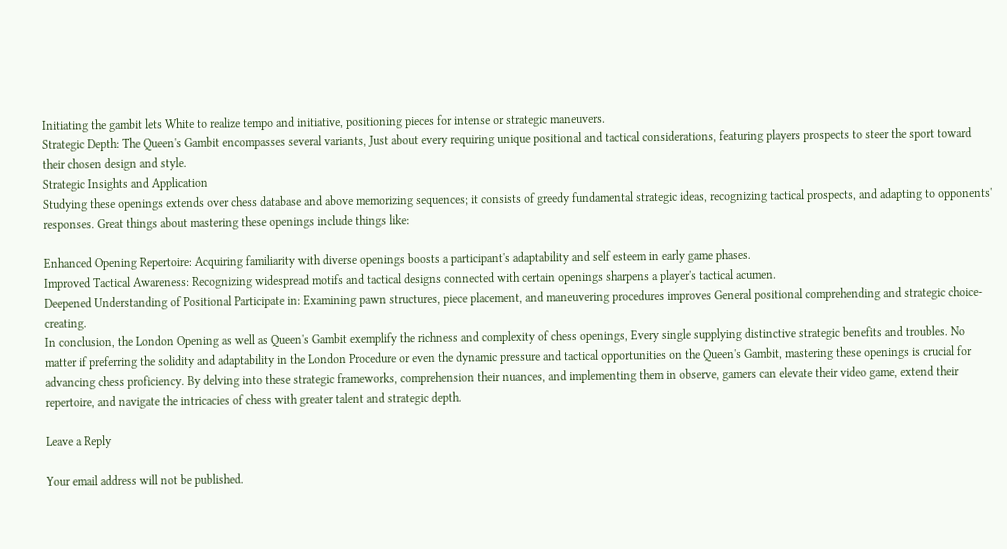Initiating the gambit lets White to realize tempo and initiative, positioning pieces for intense or strategic maneuvers.
Strategic Depth: The Queen's Gambit encompasses several variants, Just about every requiring unique positional and tactical considerations, featuring players prospects to steer the sport toward their chosen design and style.
Strategic Insights and Application
Studying these openings extends over chess database and above memorizing sequences; it consists of greedy fundamental strategic ideas, recognizing tactical prospects, and adapting to opponents' responses. Great things about mastering these openings include things like:

Enhanced Opening Repertoire: Acquiring familiarity with diverse openings boosts a participant's adaptability and self esteem in early game phases.
Improved Tactical Awareness: Recognizing widespread motifs and tactical designs connected with certain openings sharpens a player's tactical acumen.
Deepened Understanding of Positional Participate in: Examining pawn structures, piece placement, and maneuvering procedures improves General positional comprehending and strategic choice-creating.
In conclusion, the London Opening as well as Queen's Gambit exemplify the richness and complexity of chess openings, Every single supplying distinctive strategic benefits and troubles. No matter if preferring the solidity and adaptability in the London Procedure or even the dynamic pressure and tactical opportunities on the Queen's Gambit, mastering these openings is crucial for advancing chess proficiency. By delving into these strategic frameworks, comprehension their nuances, and implementing them in observe, gamers can elevate their video game, extend their repertoire, and navigate the intricacies of chess with greater talent and strategic depth.

Leave a Reply

Your email address will not be published.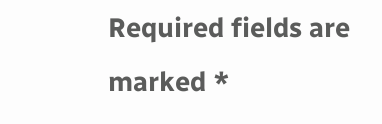Required fields are marked *